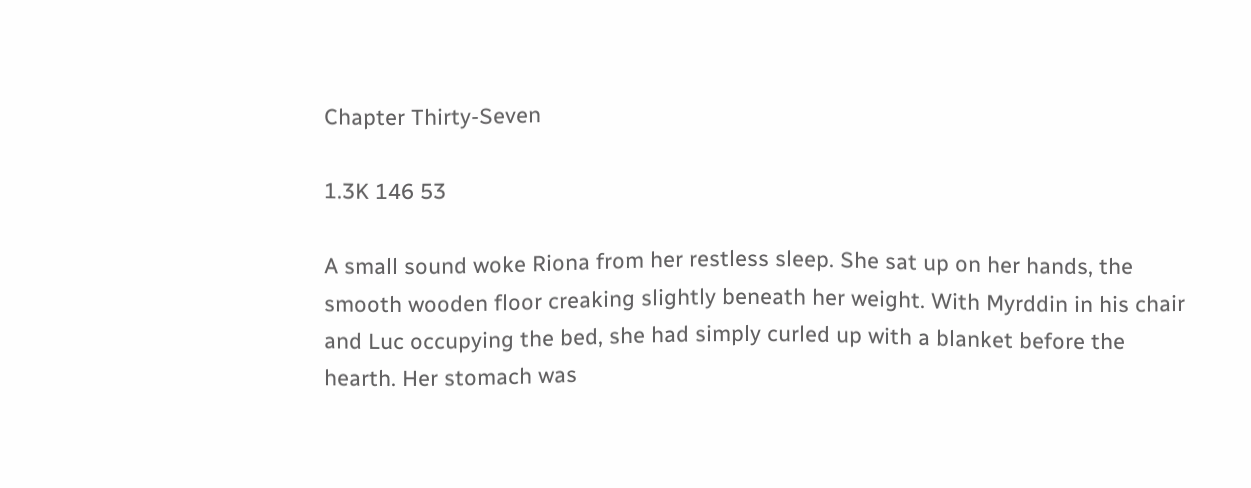Chapter Thirty-Seven

1.3K 146 53

A small sound woke Riona from her restless sleep. She sat up on her hands, the smooth wooden floor creaking slightly beneath her weight. With Myrddin in his chair and Luc occupying the bed, she had simply curled up with a blanket before the hearth. Her stomach was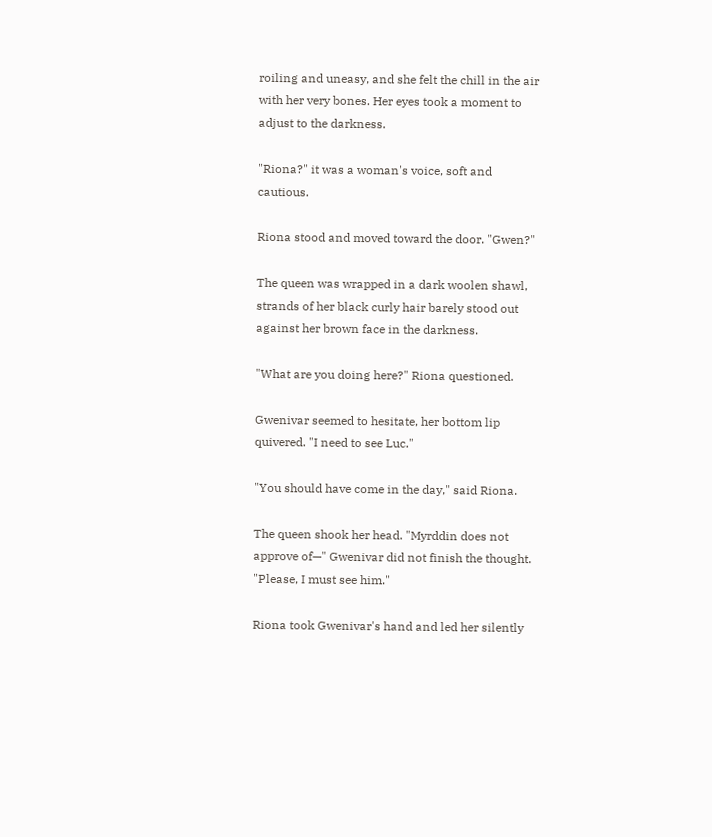roiling and uneasy, and she felt the chill in the air with her very bones. Her eyes took a moment to adjust to the darkness.

"Riona?" it was a woman's voice, soft and cautious.

Riona stood and moved toward the door. "Gwen?"

The queen was wrapped in a dark woolen shawl, strands of her black curly hair barely stood out against her brown face in the darkness.

"What are you doing here?" Riona questioned.

Gwenivar seemed to hesitate, her bottom lip quivered. "I need to see Luc."

"You should have come in the day," said Riona.

The queen shook her head. "Myrddin does not approve of—" Gwenivar did not finish the thought. "Please, I must see him."

Riona took Gwenivar's hand and led her silently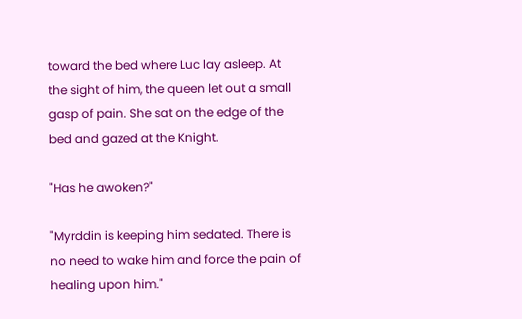toward the bed where Luc lay asleep. At the sight of him, the queen let out a small gasp of pain. She sat on the edge of the bed and gazed at the Knight.

"Has he awoken?"

"Myrddin is keeping him sedated. There is no need to wake him and force the pain of healing upon him."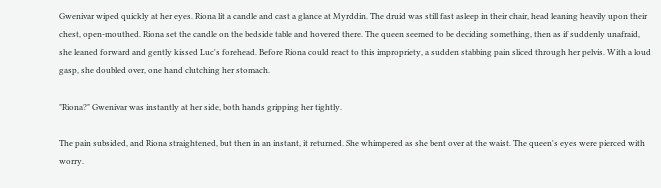Gwenivar wiped quickly at her eyes. Riona lit a candle and cast a glance at Myrddin. The druid was still fast asleep in their chair, head leaning heavily upon their chest, open-mouthed. Riona set the candle on the bedside table and hovered there. The queen seemed to be deciding something, then as if suddenly unafraid, she leaned forward and gently kissed Luc's forehead. Before Riona could react to this impropriety, a sudden stabbing pain sliced through her pelvis. With a loud gasp, she doubled over, one hand clutching her stomach.

"Riona?" Gwenivar was instantly at her side, both hands gripping her tightly.

The pain subsided, and Riona straightened, but then in an instant, it returned. She whimpered as she bent over at the waist. The queen's eyes were pierced with worry.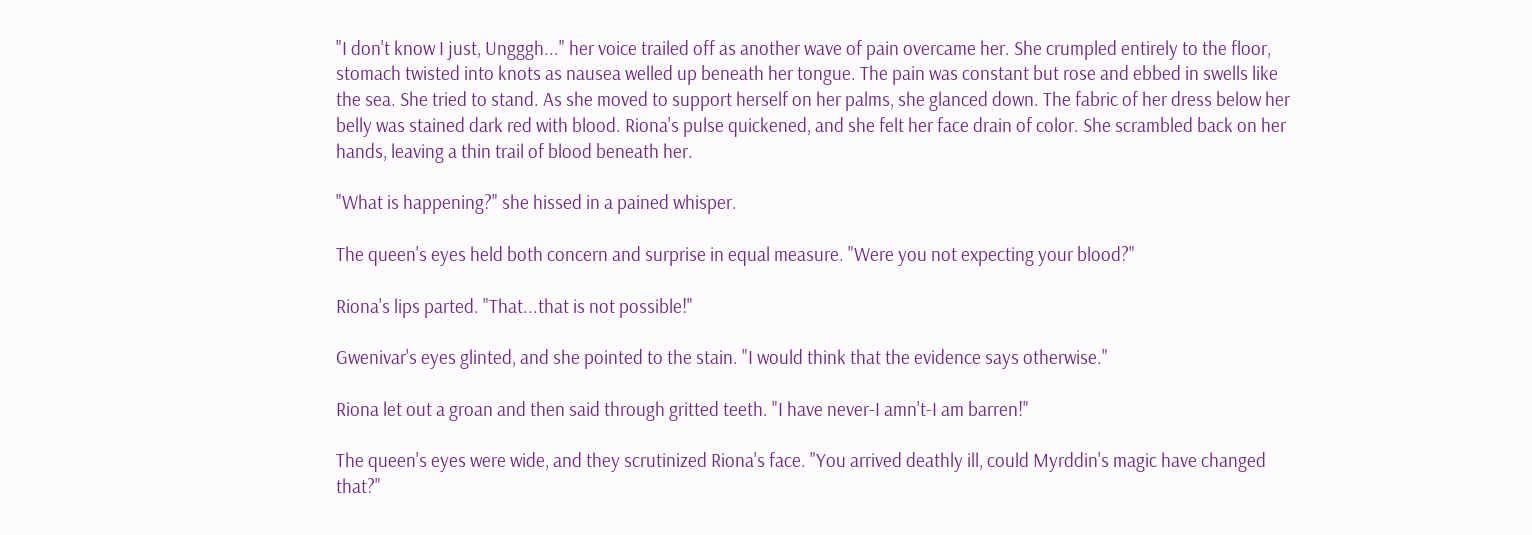"I don't know I just, Ungggh..." her voice trailed off as another wave of pain overcame her. She crumpled entirely to the floor, stomach twisted into knots as nausea welled up beneath her tongue. The pain was constant but rose and ebbed in swells like the sea. She tried to stand. As she moved to support herself on her palms, she glanced down. The fabric of her dress below her belly was stained dark red with blood. Riona's pulse quickened, and she felt her face drain of color. She scrambled back on her hands, leaving a thin trail of blood beneath her.

"What is happening?" she hissed in a pained whisper.

The queen's eyes held both concern and surprise in equal measure. "Were you not expecting your blood?"

Riona's lips parted. "That...that is not possible!"

Gwenivar's eyes glinted, and she pointed to the stain. "I would think that the evidence says otherwise."

Riona let out a groan and then said through gritted teeth. "I have never-I amn't-I am barren!"

The queen's eyes were wide, and they scrutinized Riona's face. "You arrived deathly ill, could Myrddin's magic have changed that?"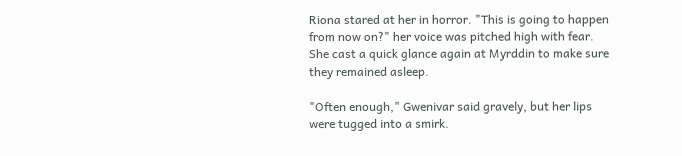Riona stared at her in horror. "This is going to happen from now on?" her voice was pitched high with fear. She cast a quick glance again at Myrddin to make sure they remained asleep.

"Often enough," Gwenivar said gravely, but her lips were tugged into a smirk.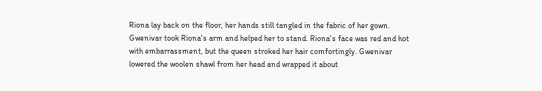Riona lay back on the floor, her hands still tangled in the fabric of her gown. Gwenivar took Riona's arm and helped her to stand. Riona's face was red and hot with embarrassment, but the queen stroked her hair comfortingly. Gwenivar lowered the woolen shawl from her head and wrapped it about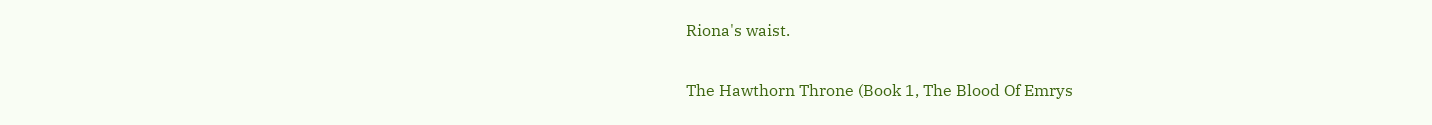Riona's waist.

The Hawthorn Throne (Book 1, The Blood Of Emrys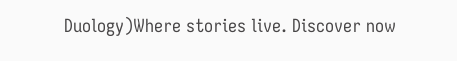Duology)Where stories live. Discover now